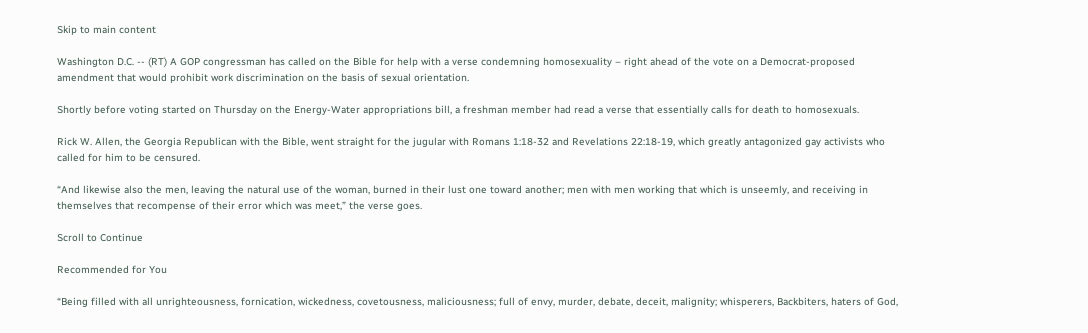Skip to main content

Washington D.C. -- (RT) A GOP congressman has called on the Bible for help with a verse condemning homosexuality – right ahead of the vote on a Democrat-proposed amendment that would prohibit work discrimination on the basis of sexual orientation.

Shortly before voting started on Thursday on the Energy-Water appropriations bill, a freshman member had read a verse that essentially calls for death to homosexuals.

Rick W. Allen, the Georgia Republican with the Bible, went straight for the jugular with Romans 1:18-32 and Revelations 22:18-19, which greatly antagonized gay activists who called for him to be censured.

“And likewise also the men, leaving the natural use of the woman, burned in their lust one toward another; men with men working that which is unseemly, and receiving in themselves that recompense of their error which was meet,” the verse goes.

Scroll to Continue

Recommended for You

“Being filled with all unrighteousness, fornication, wickedness, covetousness, maliciousness; full of envy, murder, debate, deceit, malignity; whisperers, Backbiters, haters of God,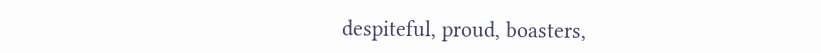despiteful, proud, boasters,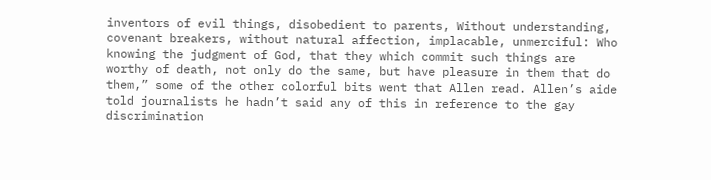inventors of evil things, disobedient to parents, Without understanding, covenant breakers, without natural affection, implacable, unmerciful: Who knowing the judgment of God, that they which commit such things are worthy of death, not only do the same, but have pleasure in them that do them,” some of the other colorful bits went that Allen read. Allen’s aide told journalists he hadn’t said any of this in reference to the gay discrimination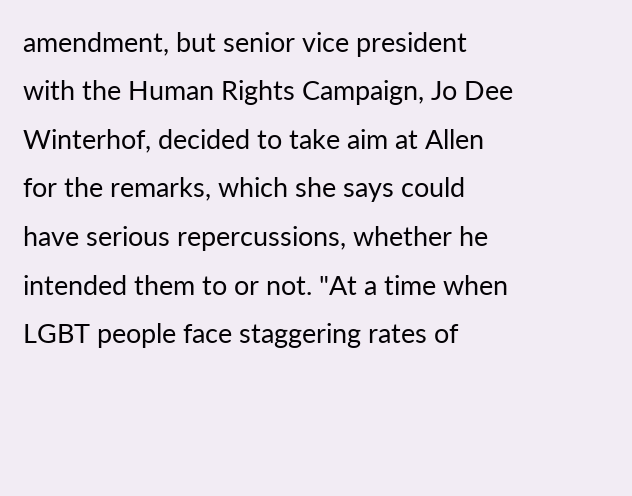amendment, but senior vice president with the Human Rights Campaign, Jo Dee Winterhof, decided to take aim at Allen for the remarks, which she says could have serious repercussions, whether he intended them to or not. "At a time when LGBT people face staggering rates of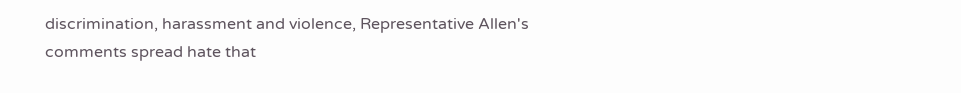discrimination, harassment and violence, Representative Allen's comments spread hate that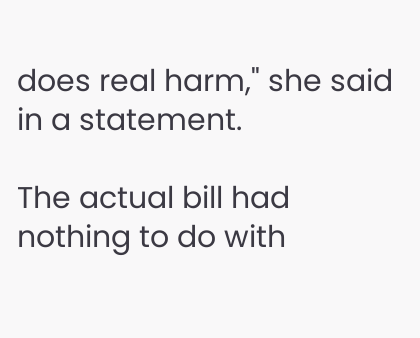does real harm," she said in a statement.

The actual bill had nothing to do with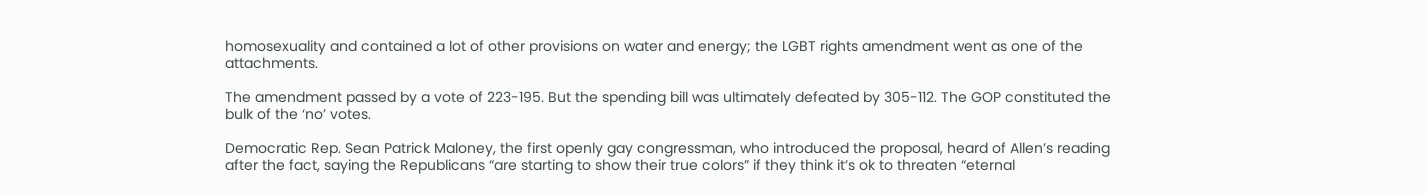homosexuality and contained a lot of other provisions on water and energy; the LGBT rights amendment went as one of the attachments.

The amendment passed by a vote of 223-195. But the spending bill was ultimately defeated by 305-112. The GOP constituted the bulk of the ‘no’ votes.

Democratic Rep. Sean Patrick Maloney, the first openly gay congressman, who introduced the proposal, heard of Allen’s reading after the fact, saying the Republicans “are starting to show their true colors” if they think it’s ok to threaten “eternal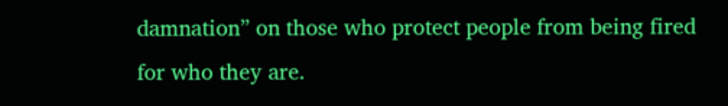damnation” on those who protect people from being fired for who they are.